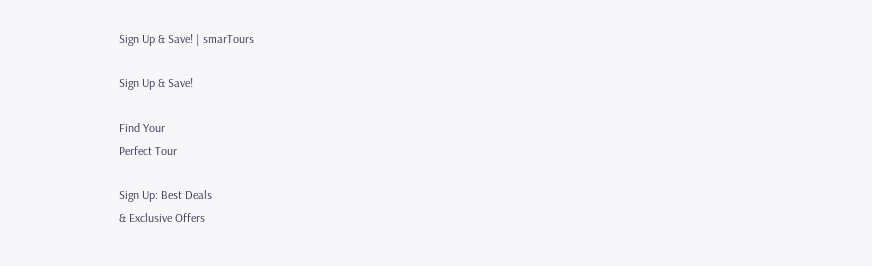Sign Up & Save! | smarTours

Sign Up & Save!

Find Your
Perfect Tour

Sign Up: Best Deals
& Exclusive Offers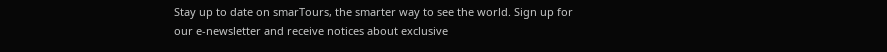Stay up to date on smarTours, the smarter way to see the world. Sign up for our e-newsletter and receive notices about exclusive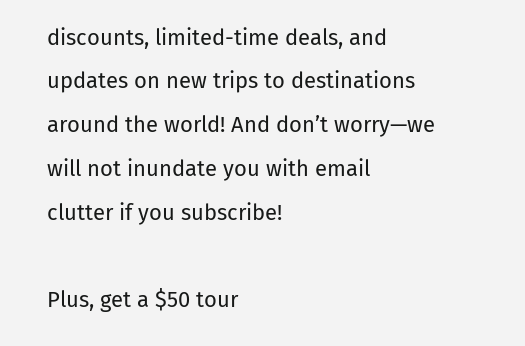discounts, limited-time deals, and updates on new trips to destinations around the world! And don’t worry—we will not inundate you with email clutter if you subscribe!

Plus, get a $50 tour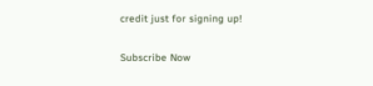credit just for signing up!

Subscribe Now